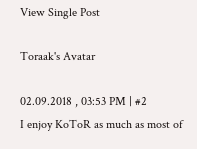View Single Post

Toraak's Avatar

02.09.2018 , 03:53 PM | #2
I enjoy KoToR as much as most of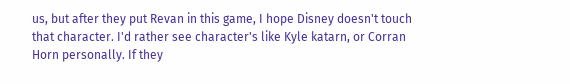us, but after they put Revan in this game, I hope Disney doesn't touch that character. I'd rather see character's like Kyle katarn, or Corran Horn personally. If they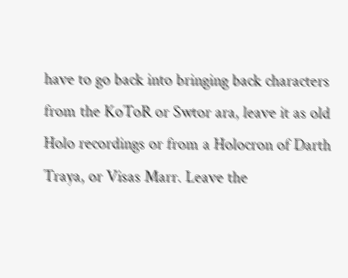have to go back into bringing back characters from the KoToR or Swtor ara, leave it as old Holo recordings or from a Holocron of Darth Traya, or Visas Marr. Leave the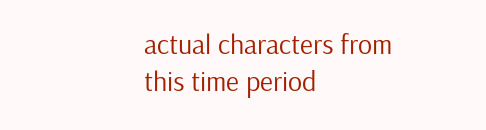actual characters from this time period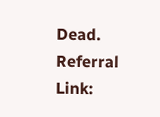Dead.
Referral Link: